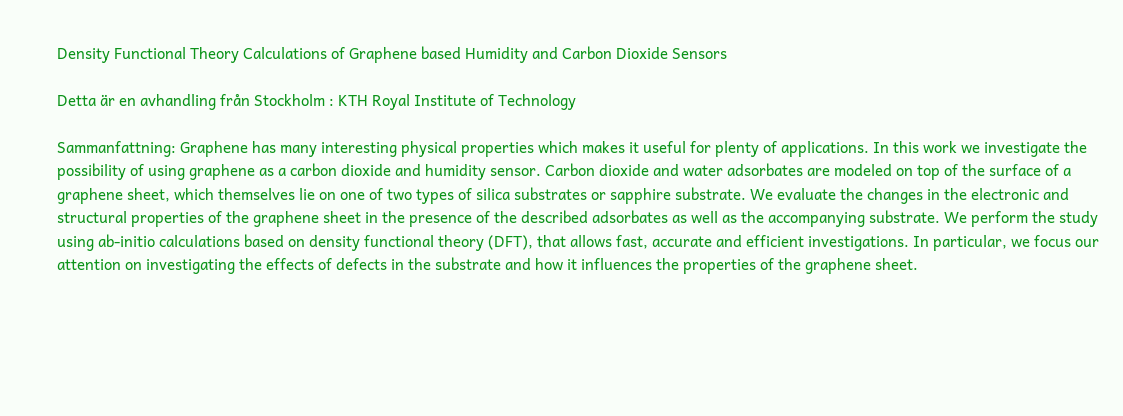Density Functional Theory Calculations of Graphene based Humidity and Carbon Dioxide Sensors

Detta är en avhandling från Stockholm : KTH Royal Institute of Technology

Sammanfattning: Graphene has many interesting physical properties which makes it useful for plenty of applications. In this work we investigate the possibility of using graphene as a carbon dioxide and humidity sensor. Carbon dioxide and water adsorbates are modeled on top of the surface of a graphene sheet, which themselves lie on one of two types of silica substrates or sapphire substrate. We evaluate the changes in the electronic and structural properties of the graphene sheet in the presence of the described adsorbates as well as the accompanying substrate. We perform the study using ab-initio calculations based on density functional theory (DFT), that allows fast, accurate and efficient investigations. In particular, we focus our attention on investigating the effects of defects in the substrate and how it influences the properties of the graphene sheet.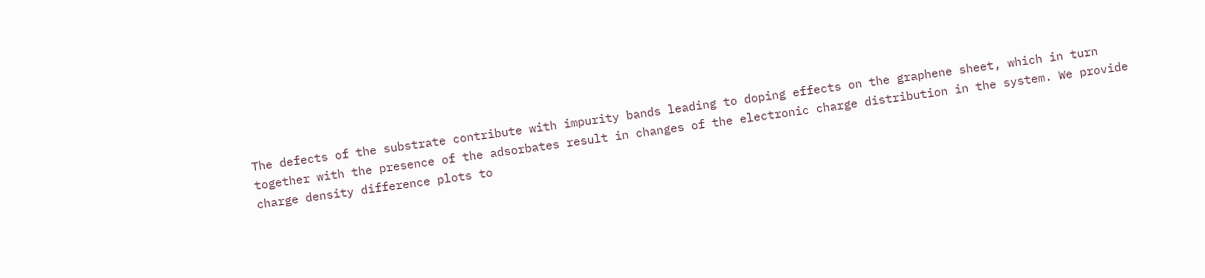The defects of the substrate contribute with impurity bands leading to doping effects on the graphene sheet, which in turn together with the presence of the adsorbates result in changes of the electronic charge distribution in the system. We provide charge density difference plots to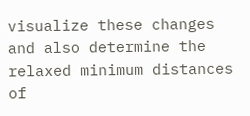visualize these changes and also determine the relaxed minimum distances of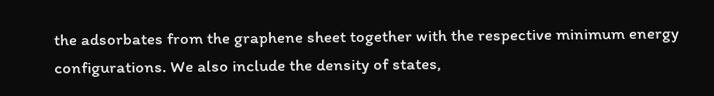the adsorbates from the graphene sheet together with the respective minimum energy configurations. We also include the density of states,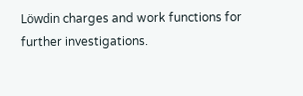Löwdin charges and work functions for further investigations.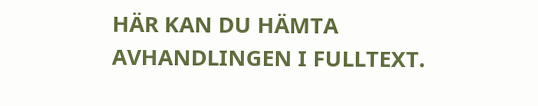HÄR KAN DU HÄMTA AVHANDLINGEN I FULLTEXT.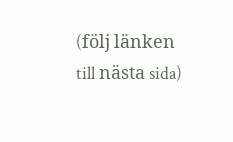(följ länken till nästa sida)